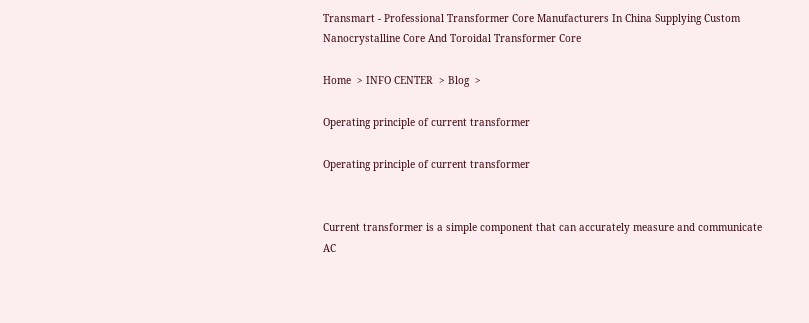Transmart - Professional Transformer Core Manufacturers In China Supplying Custom Nanocrystalline Core And Toroidal Transformer Core

Home  > INFO CENTER  > Blog  >

Operating principle of current transformer

Operating principle of current transformer


Current transformer is a simple component that can accurately measure and communicate AC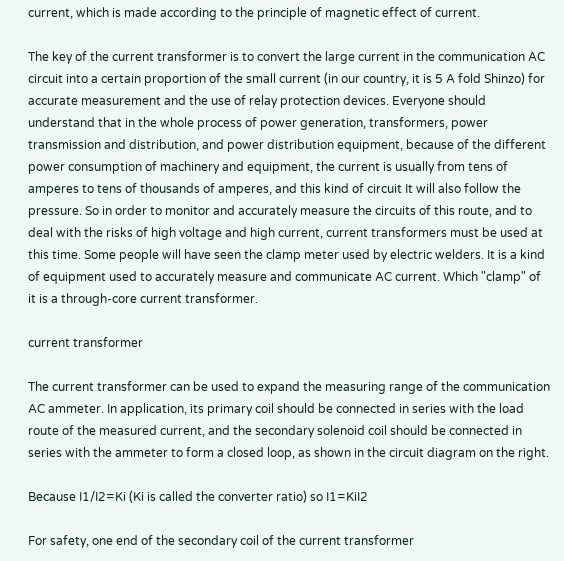current, which is made according to the principle of magnetic effect of current.

The key of the current transformer is to convert the large current in the communication AC circuit into a certain proportion of the small current (in our country, it is 5 A fold Shinzo) for accurate measurement and the use of relay protection devices. Everyone should understand that in the whole process of power generation, transformers, power transmission and distribution, and power distribution equipment, because of the different power consumption of machinery and equipment, the current is usually from tens of amperes to tens of thousands of amperes, and this kind of circuit It will also follow the pressure. So in order to monitor and accurately measure the circuits of this route, and to deal with the risks of high voltage and high current, current transformers must be used at this time. Some people will have seen the clamp meter used by electric welders. It is a kind of equipment used to accurately measure and communicate AC current. Which "clamp" of it is a through-core current transformer.

current transformer

The current transformer can be used to expand the measuring range of the communication AC ammeter. In application, its primary coil should be connected in series with the load route of the measured current, and the secondary solenoid coil should be connected in series with the ammeter to form a closed loop, as shown in the circuit diagram on the right.

Because I1/I2=Ki (Ki is called the converter ratio) so I1=KiI2

For safety, one end of the secondary coil of the current transformer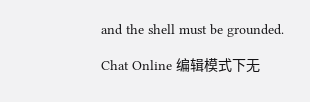and the shell must be grounded.

Chat Online 编辑模式下无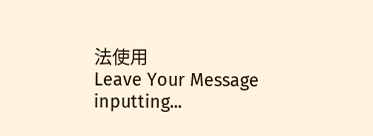法使用
Leave Your Message inputting...